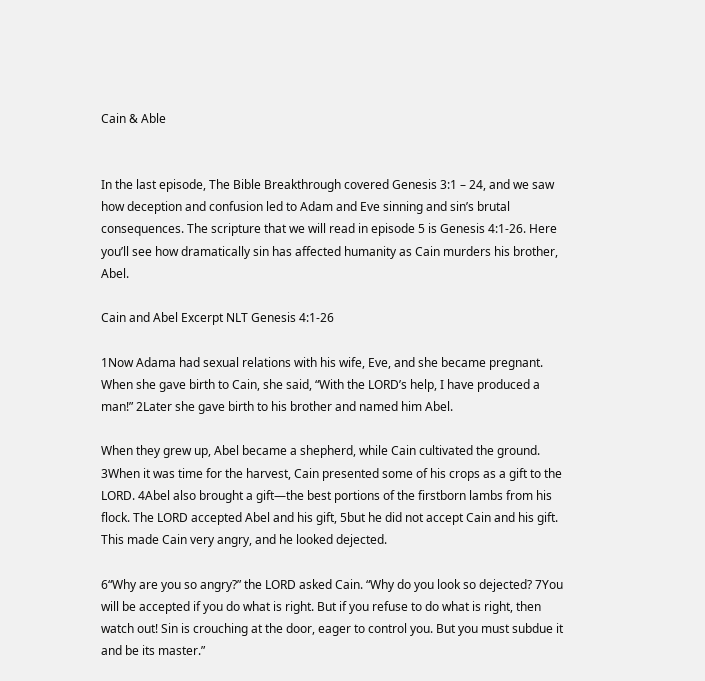Cain & Able


In the last episode, The Bible Breakthrough covered Genesis 3:1 – 24, and we saw how deception and confusion led to Adam and Eve sinning and sin’s brutal consequences. The scripture that we will read in episode 5 is Genesis 4:1-26. Here you’ll see how dramatically sin has affected humanity as Cain murders his brother, Abel.

Cain and Abel Excerpt NLT Genesis 4:1-26

1Now Adama had sexual relations with his wife, Eve, and she became pregnant. When she gave birth to Cain, she said, “With the LORD’s help, I have produced a man!” 2Later she gave birth to his brother and named him Abel.

When they grew up, Abel became a shepherd, while Cain cultivated the ground. 3When it was time for the harvest, Cain presented some of his crops as a gift to the LORD. 4Abel also brought a gift—the best portions of the firstborn lambs from his flock. The LORD accepted Abel and his gift, 5but he did not accept Cain and his gift. This made Cain very angry, and he looked dejected.

6“Why are you so angry?” the LORD asked Cain. “Why do you look so dejected? 7You will be accepted if you do what is right. But if you refuse to do what is right, then watch out! Sin is crouching at the door, eager to control you. But you must subdue it and be its master.”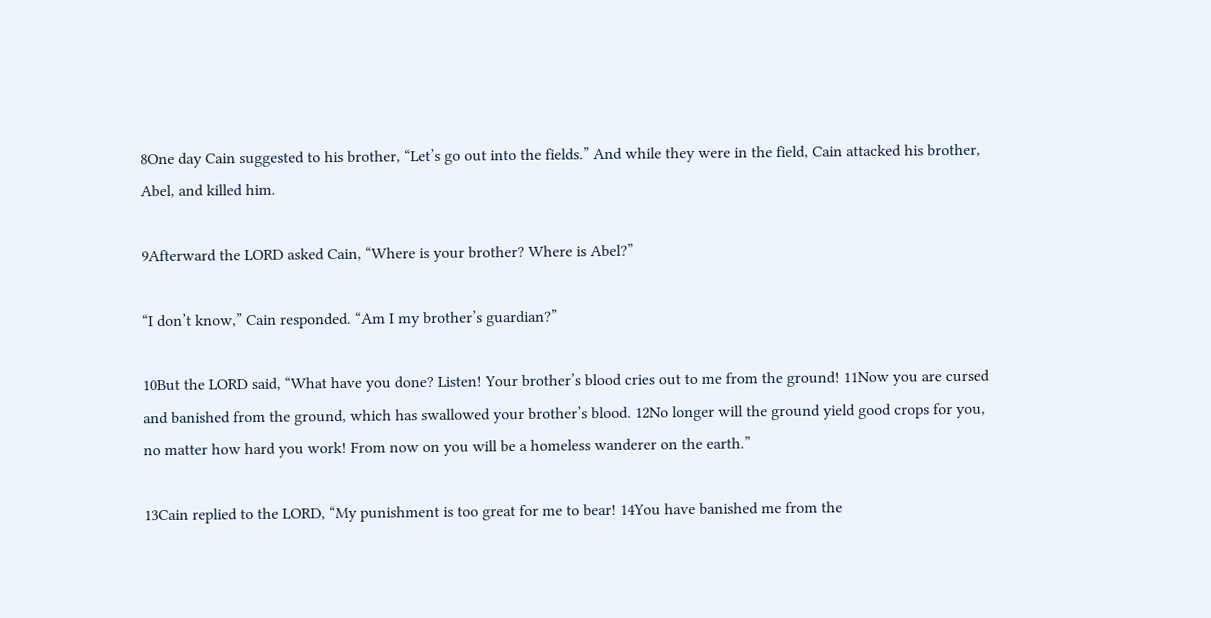8One day Cain suggested to his brother, “Let’s go out into the fields.” And while they were in the field, Cain attacked his brother, Abel, and killed him.

9Afterward the LORD asked Cain, “Where is your brother? Where is Abel?”

“I don’t know,” Cain responded. “Am I my brother’s guardian?”

10But the LORD said, “What have you done? Listen! Your brother’s blood cries out to me from the ground! 11Now you are cursed and banished from the ground, which has swallowed your brother’s blood. 12No longer will the ground yield good crops for you, no matter how hard you work! From now on you will be a homeless wanderer on the earth.”

13Cain replied to the LORD, “My punishment is too great for me to bear! 14You have banished me from the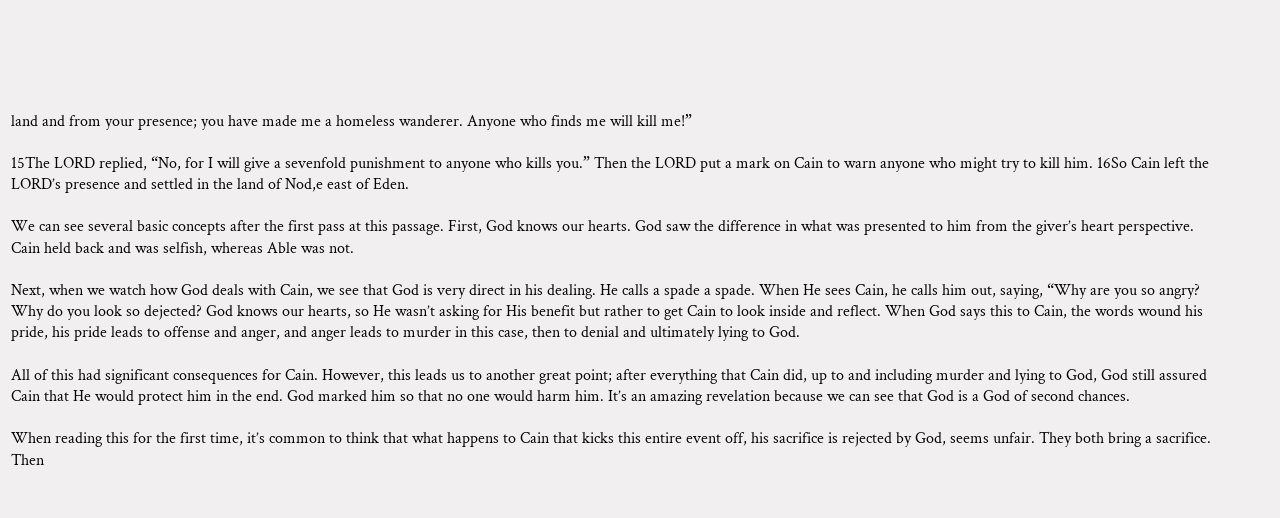land and from your presence; you have made me a homeless wanderer. Anyone who finds me will kill me!”

15The LORD replied, “No, for I will give a sevenfold punishment to anyone who kills you.” Then the LORD put a mark on Cain to warn anyone who might try to kill him. 16So Cain left the LORD’s presence and settled in the land of Nod,e east of Eden.

We can see several basic concepts after the first pass at this passage. First, God knows our hearts. God saw the difference in what was presented to him from the giver’s heart perspective. Cain held back and was selfish, whereas Able was not.

Next, when we watch how God deals with Cain, we see that God is very direct in his dealing. He calls a spade a spade. When He sees Cain, he calls him out, saying, “Why are you so angry? Why do you look so dejected? God knows our hearts, so He wasn’t asking for His benefit but rather to get Cain to look inside and reflect. When God says this to Cain, the words wound his pride, his pride leads to offense and anger, and anger leads to murder in this case, then to denial and ultimately lying to God.

All of this had significant consequences for Cain. However, this leads us to another great point; after everything that Cain did, up to and including murder and lying to God, God still assured Cain that He would protect him in the end. God marked him so that no one would harm him. It’s an amazing revelation because we can see that God is a God of second chances.

When reading this for the first time, it’s common to think that what happens to Cain that kicks this entire event off, his sacrifice is rejected by God, seems unfair. They both bring a sacrifice. Then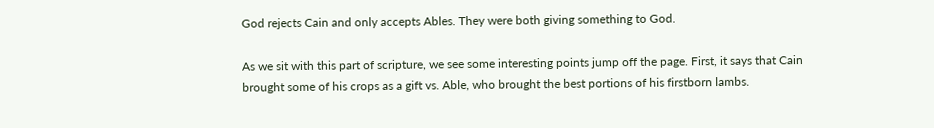God rejects Cain and only accepts Ables. They were both giving something to God.

As we sit with this part of scripture, we see some interesting points jump off the page. First, it says that Cain brought some of his crops as a gift vs. Able, who brought the best portions of his firstborn lambs.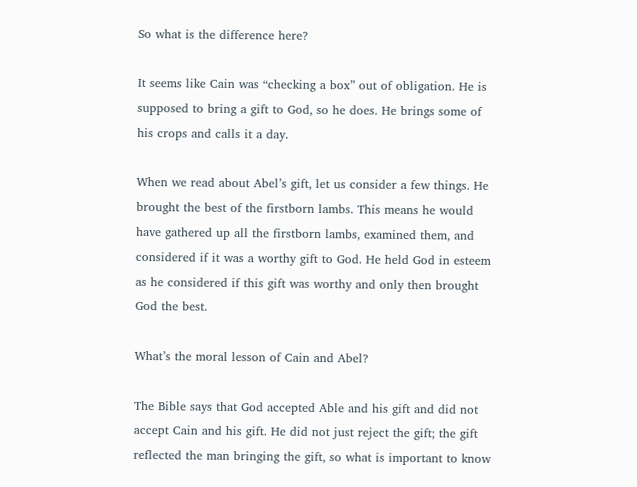So what is the difference here?

It seems like Cain was “checking a box” out of obligation. He is supposed to bring a gift to God, so he does. He brings some of his crops and calls it a day.

When we read about Abel’s gift, let us consider a few things. He brought the best of the firstborn lambs. This means he would have gathered up all the firstborn lambs, examined them, and considered if it was a worthy gift to God. He held God in esteem as he considered if this gift was worthy and only then brought God the best.

What’s the moral lesson of Cain and Abel?

The Bible says that God accepted Able and his gift and did not accept Cain and his gift. He did not just reject the gift; the gift reflected the man bringing the gift, so what is important to know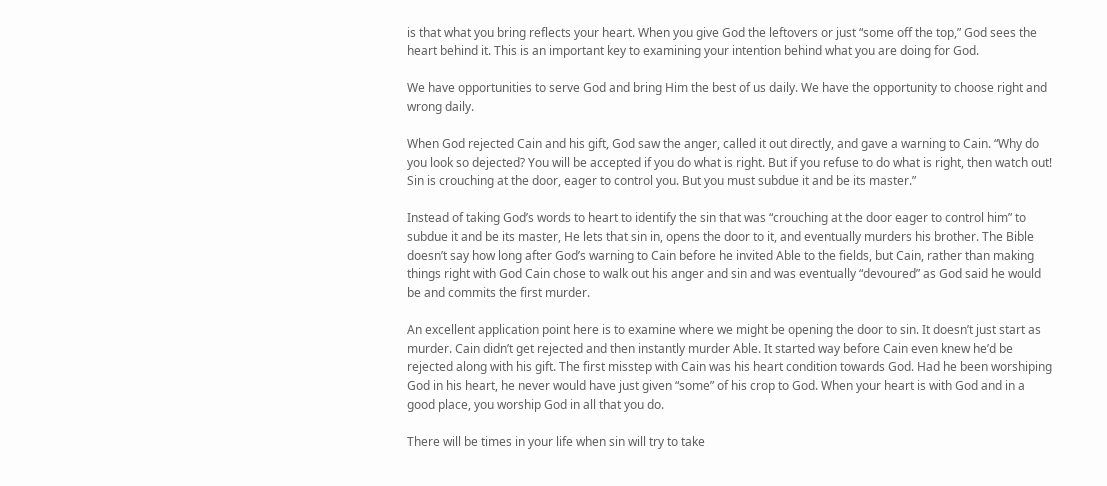is that what you bring reflects your heart. When you give God the leftovers or just “some off the top,” God sees the heart behind it. This is an important key to examining your intention behind what you are doing for God.

We have opportunities to serve God and bring Him the best of us daily. We have the opportunity to choose right and wrong daily.

When God rejected Cain and his gift, God saw the anger, called it out directly, and gave a warning to Cain. “Why do you look so dejected? You will be accepted if you do what is right. But if you refuse to do what is right, then watch out! Sin is crouching at the door, eager to control you. But you must subdue it and be its master.”

Instead of taking God’s words to heart to identify the sin that was “crouching at the door eager to control him” to subdue it and be its master, He lets that sin in, opens the door to it, and eventually murders his brother. The Bible doesn’t say how long after God’s warning to Cain before he invited Able to the fields, but Cain, rather than making things right with God Cain chose to walk out his anger and sin and was eventually “devoured” as God said he would be and commits the first murder.

An excellent application point here is to examine where we might be opening the door to sin. It doesn’t just start as murder. Cain didn’t get rejected and then instantly murder Able. It started way before Cain even knew he’d be rejected along with his gift. The first misstep with Cain was his heart condition towards God. Had he been worshiping God in his heart, he never would have just given “some” of his crop to God. When your heart is with God and in a good place, you worship God in all that you do.

There will be times in your life when sin will try to take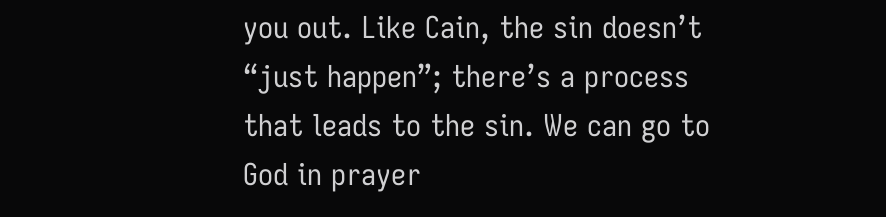you out. Like Cain, the sin doesn’t “just happen”; there’s a process that leads to the sin. We can go to God in prayer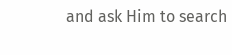and ask Him to search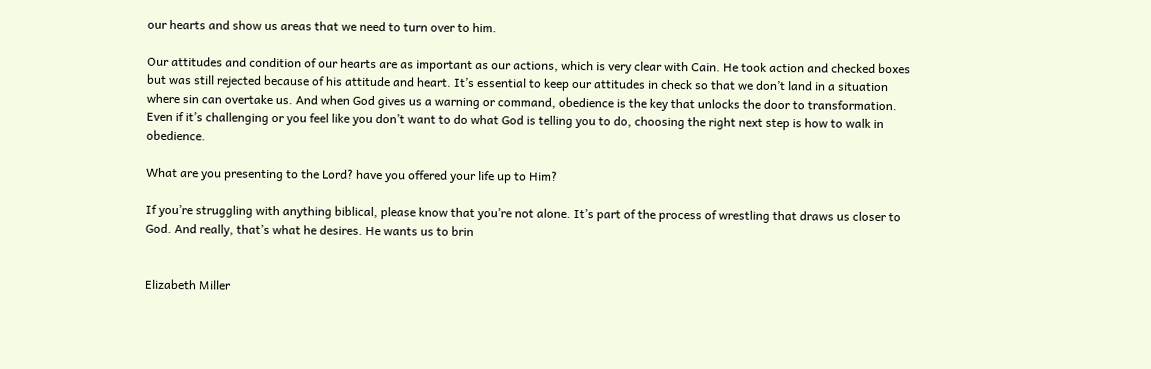our hearts and show us areas that we need to turn over to him.

Our attitudes and condition of our hearts are as important as our actions, which is very clear with Cain. He took action and checked boxes but was still rejected because of his attitude and heart. It’s essential to keep our attitudes in check so that we don’t land in a situation where sin can overtake us. And when God gives us a warning or command, obedience is the key that unlocks the door to transformation. Even if it’s challenging or you feel like you don’t want to do what God is telling you to do, choosing the right next step is how to walk in obedience.

What are you presenting to the Lord? have you offered your life up to Him?

If you’re struggling with anything biblical, please know that you’re not alone. It’s part of the process of wrestling that draws us closer to God. And really, that’s what he desires. He wants us to brin


Elizabeth Miller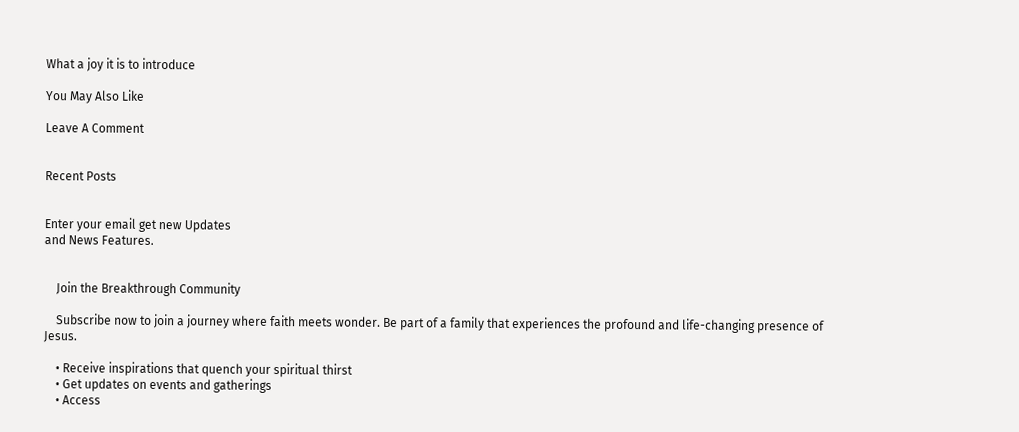What a joy it is to introduce

You May Also Like

Leave A Comment


Recent Posts


Enter your email get new Updates
and News Features.


    Join the Breakthrough Community

    Subscribe now to join a journey where faith meets wonder. Be part of a family that experiences the profound and life-changing presence of Jesus.

    • Receive inspirations that quench your spiritual thirst
    • Get updates on events and gatherings
    • Access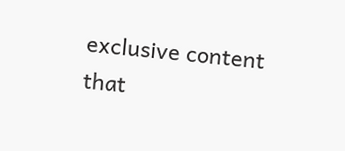exclusive content that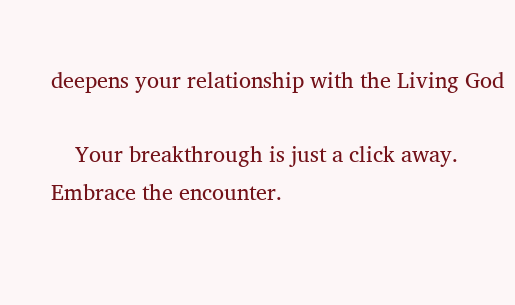deepens your relationship with the Living God

    Your breakthrough is just a click away. Embrace the encounter.